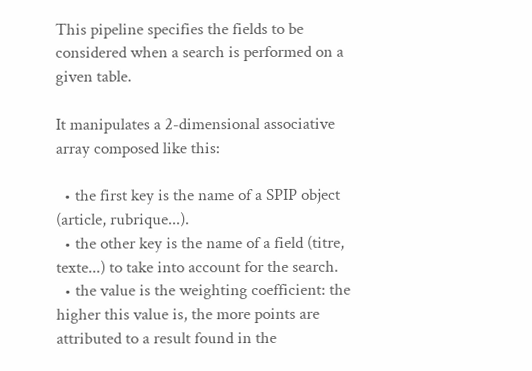This pipeline specifies the fields to be considered when a search is performed on a given table.

It manipulates a 2-dimensional associative array composed like this:

  • the first key is the name of a SPIP object (article, rubrique...).
  • the other key is the name of a field (titre, texte...) to take into account for the search.
  • the value is the weighting coefficient: the higher this value is, the more points are attributed to a result found in the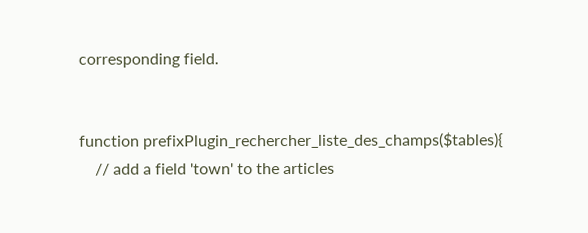corresponding field.


function prefixPlugin_rechercher_liste_des_champs($tables){
    // add a field 'town' to the articles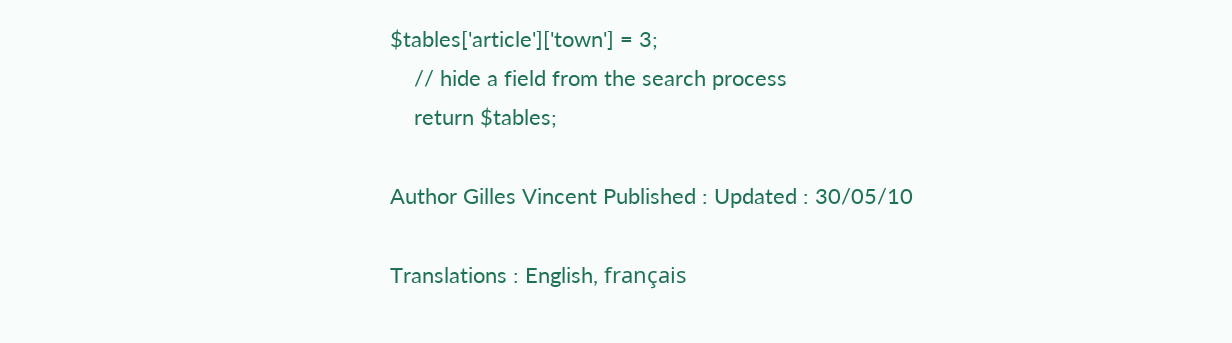$tables['article']['town'] = 3;
    // hide a field from the search process
    return $tables;

Author Gilles Vincent Published : Updated : 30/05/10

Translations : English, français